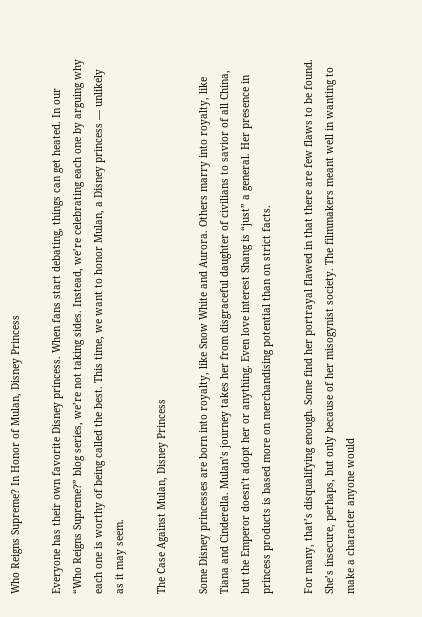Who Reigns Supreme? In Honor of Mulan, Disney Princess

Everyone has their own favorite Disney princess. When fans start debating, things can get heated. In our “Who Reigns Supreme?” blog series, we’re not taking sides. Instead, we’re celebrating each one by arguing why each one is worthy of being called the best. This time, we want to honor Mulan, a Disney princess — unlikely as it may seem.

The Case Against Mulan, Disney Princess

Some Disney princesses are born into royalty, like Snow White and Aurora. Others marry into royalty, like Tiana and Cinderella. Mulan’s journey takes her from disgraceful daughter of civilians to savior of all China, but the Emperor doesn’t adopt her or anything. Even love interest Shang is “just” a general. Her presence in princess products is based more on merchandising potential than on strict facts.

For many, that’s disqualifying enough. Some find her portrayal flawed in that there are few flaws to be found. She’s insecure, perhaps, but only because of her misogynist society. The filmmakers meant well in wanting to make a character anyone would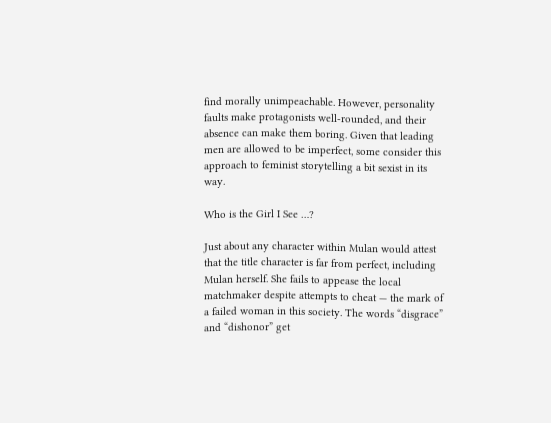find morally unimpeachable. However, personality faults make protagonists well-rounded, and their absence can make them boring. Given that leading men are allowed to be imperfect, some consider this approach to feminist storytelling a bit sexist in its way.

Who is the Girl I See …?

Just about any character within Mulan would attest that the title character is far from perfect, including Mulan herself. She fails to appease the local matchmaker despite attempts to cheat — the mark of a failed woman in this society. The words “disgrace” and “dishonor” get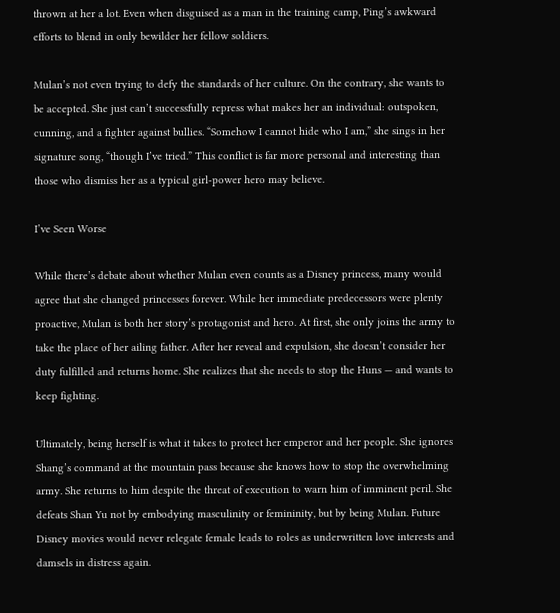thrown at her a lot. Even when disguised as a man in the training camp, Ping’s awkward efforts to blend in only bewilder her fellow soldiers.

Mulan’s not even trying to defy the standards of her culture. On the contrary, she wants to be accepted. She just can’t successfully repress what makes her an individual: outspoken, cunning, and a fighter against bullies. “Somehow I cannot hide who I am,” she sings in her signature song, “though I’ve tried.” This conflict is far more personal and interesting than those who dismiss her as a typical girl-power hero may believe.

I’ve Seen Worse

While there’s debate about whether Mulan even counts as a Disney princess, many would agree that she changed princesses forever. While her immediate predecessors were plenty proactive, Mulan is both her story’s protagonist and hero. At first, she only joins the army to take the place of her ailing father. After her reveal and expulsion, she doesn’t consider her duty fulfilled and returns home. She realizes that she needs to stop the Huns — and wants to keep fighting.

Ultimately, being herself is what it takes to protect her emperor and her people. She ignores Shang’s command at the mountain pass because she knows how to stop the overwhelming army. She returns to him despite the threat of execution to warn him of imminent peril. She defeats Shan Yu not by embodying masculinity or femininity, but by being Mulan. Future Disney movies would never relegate female leads to roles as underwritten love interests and damsels in distress again.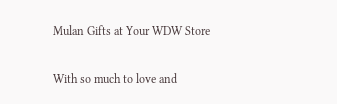Mulan Gifts at Your WDW Store

With so much to love and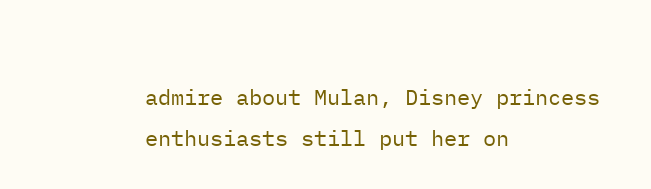admire about Mulan, Disney princess enthusiasts still put her on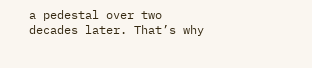a pedestal over two decades later. That’s why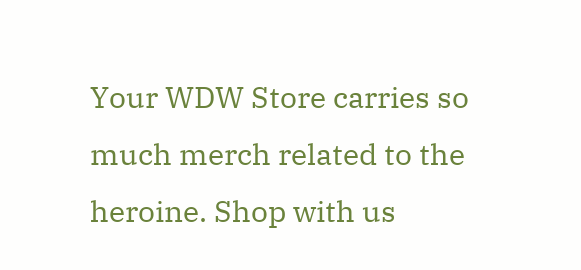Your WDW Store carries so much merch related to the heroine. Shop with us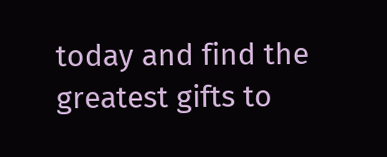today and find the greatest gifts to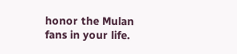honor the Mulan fans in your life.